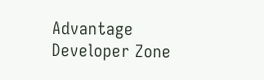Advantage Developer Zone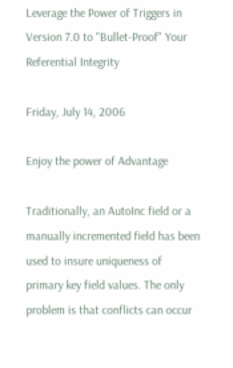Leverage the Power of Triggers in Version 7.0 to "Bullet-Proof" Your Referential Integrity

Friday, July 14, 2006

Enjoy the power of Advantage

Traditionally, an AutoInc field or a manually incremented field has been used to insure uniqueness of primary key field values. The only problem is that conflicts can occur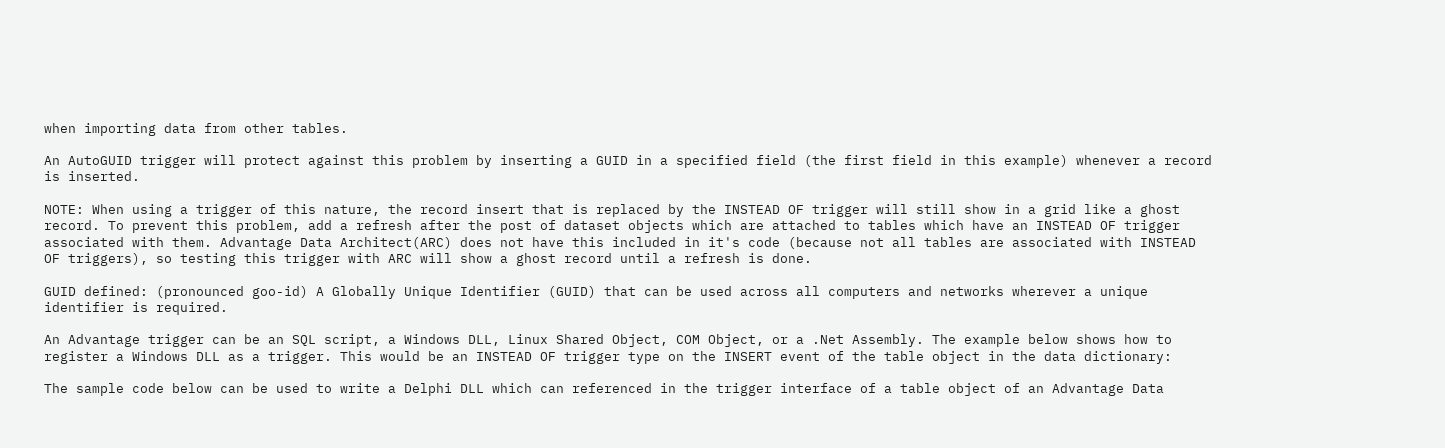when importing data from other tables.

An AutoGUID trigger will protect against this problem by inserting a GUID in a specified field (the first field in this example) whenever a record is inserted.

NOTE: When using a trigger of this nature, the record insert that is replaced by the INSTEAD OF trigger will still show in a grid like a ghost record. To prevent this problem, add a refresh after the post of dataset objects which are attached to tables which have an INSTEAD OF trigger associated with them. Advantage Data Architect(ARC) does not have this included in it's code (because not all tables are associated with INSTEAD OF triggers), so testing this trigger with ARC will show a ghost record until a refresh is done.

GUID defined: (pronounced goo-id) A Globally Unique Identifier (GUID) that can be used across all computers and networks wherever a unique identifier is required.

An Advantage trigger can be an SQL script, a Windows DLL, Linux Shared Object, COM Object, or a .Net Assembly. The example below shows how to register a Windows DLL as a trigger. This would be an INSTEAD OF trigger type on the INSERT event of the table object in the data dictionary:

The sample code below can be used to write a Delphi DLL which can referenced in the trigger interface of a table object of an Advantage Data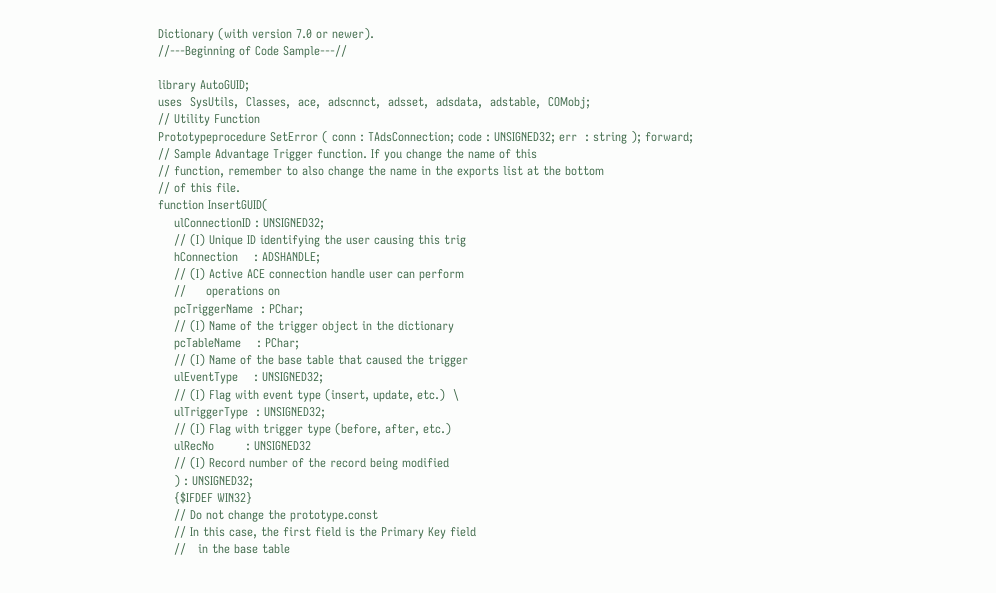Dictionary (with version 7.0 or newer).
//---Beginning of Code Sample---//

library AutoGUID;
uses  SysUtils,  Classes,  ace,  adscnnct,  adsset,  adsdata,  adstable,  COMobj;
// Utility Function
Prototypeprocedure SetError ( conn : TAdsConnection; code : UNSIGNED32; err  : string ); forward;
// Sample Advantage Trigger function. If you change the name of this
// function, remember to also change the name in the exports list at the bottom
// of this file.
function InsertGUID(
    ulConnectionID : UNSIGNED32;
    // (I) Unique ID identifying the user causing this trig
    hConnection    : ADSHANDLE;
    // (I) Active ACE connection handle user can perform
    //     operations on
    pcTriggerName  : PChar;
    // (I) Name of the trigger object in the dictionary
    pcTableName    : PChar;
    // (I) Name of the base table that caused the trigger
    ulEventType    : UNSIGNED32;
    // (I) Flag with event type (insert, update, etc.)  \
    ulTriggerType  : UNSIGNED32;
    // (I) Flag with trigger type (before, after, etc.)
    ulRecNo        : UNSIGNED32
    // (I) Record number of the record being modified
    ) : UNSIGNED32;
    {$IFDEF WIN32}
    // Do not change the prototype.const
    // In this case, the first field is the Primary Key field
    //   in the base table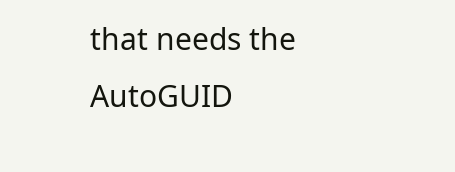that needs the AutoGUID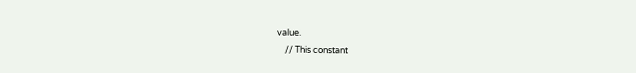value.
    // This constant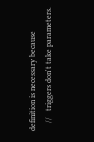definition is necessary because
    //   triggers don't take parameters.